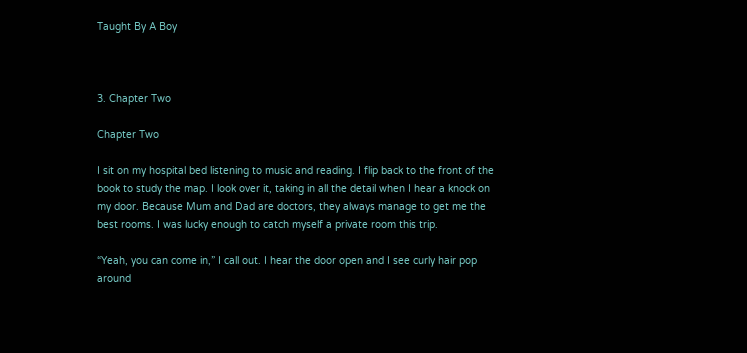Taught By A Boy



3. Chapter Two

Chapter Two

I sit on my hospital bed listening to music and reading. I flip back to the front of the book to study the map. I look over it, taking in all the detail when I hear a knock on my door. Because Mum and Dad are doctors, they always manage to get me the best rooms. I was lucky enough to catch myself a private room this trip.

“Yeah, you can come in,” I call out. I hear the door open and I see curly hair pop around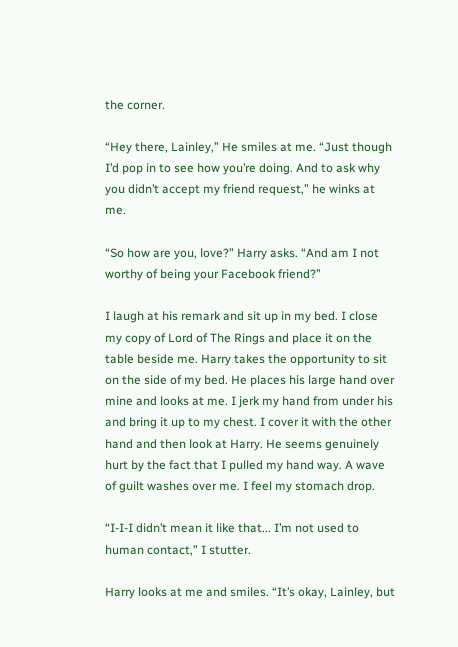the corner.

“Hey there, Lainley,” He smiles at me. “Just though I’d pop in to see how you’re doing. And to ask why you didn’t accept my friend request,” he winks at me.

“So how are you, love?” Harry asks. “And am I not worthy of being your Facebook friend?”

I laugh at his remark and sit up in my bed. I close my copy of Lord of The Rings and place it on the table beside me. Harry takes the opportunity to sit on the side of my bed. He places his large hand over mine and looks at me. I jerk my hand from under his and bring it up to my chest. I cover it with the other hand and then look at Harry. He seems genuinely hurt by the fact that I pulled my hand way. A wave of guilt washes over me. I feel my stomach drop.

“I-I-I didn’t mean it like that... I’m not used to human contact,” I stutter.

Harry looks at me and smiles. “It’s okay, Lainley, but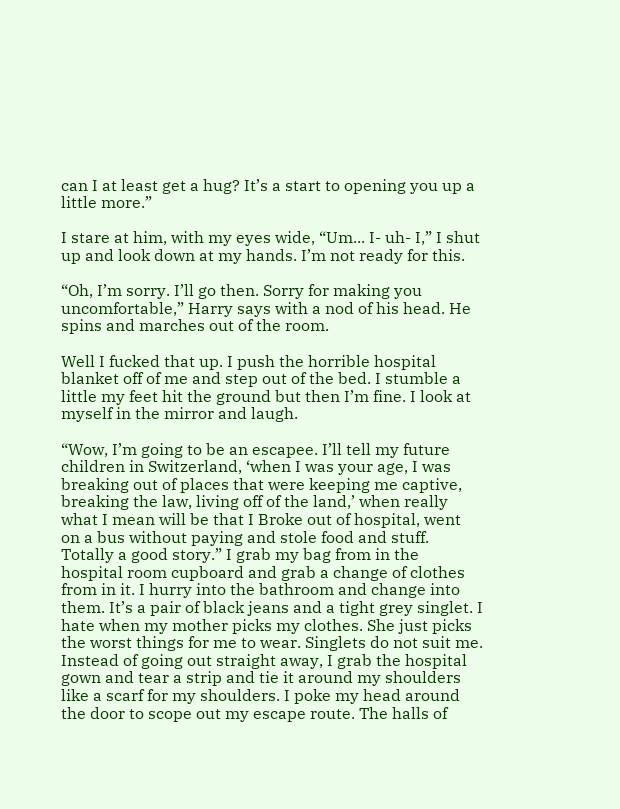can I at least get a hug? It’s a start to opening you up a little more.”

I stare at him, with my eyes wide, “Um... I- uh- I,” I shut up and look down at my hands. I’m not ready for this.

“Oh, I’m sorry. I’ll go then. Sorry for making you uncomfortable,” Harry says with a nod of his head. He spins and marches out of the room.

Well I fucked that up. I push the horrible hospital blanket off of me and step out of the bed. I stumble a little my feet hit the ground but then I’m fine. I look at myself in the mirror and laugh.

“Wow, I’m going to be an escapee. I’ll tell my future children in Switzerland, ‘when I was your age, I was breaking out of places that were keeping me captive, breaking the law, living off of the land,’ when really what I mean will be that I Broke out of hospital, went on a bus without paying and stole food and stuff. Totally a good story.” I grab my bag from in the hospital room cupboard and grab a change of clothes from in it. I hurry into the bathroom and change into them. It’s a pair of black jeans and a tight grey singlet. I hate when my mother picks my clothes. She just picks the worst things for me to wear. Singlets do not suit me. Instead of going out straight away, I grab the hospital gown and tear a strip and tie it around my shoulders like a scarf for my shoulders. I poke my head around the door to scope out my escape route. The halls of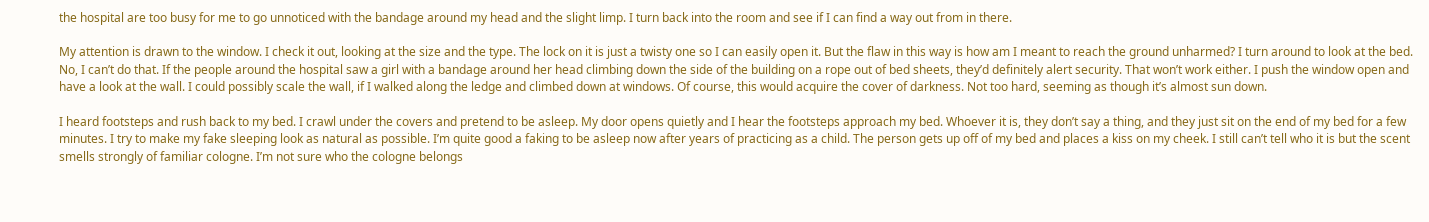the hospital are too busy for me to go unnoticed with the bandage around my head and the slight limp. I turn back into the room and see if I can find a way out from in there.

My attention is drawn to the window. I check it out, looking at the size and the type. The lock on it is just a twisty one so I can easily open it. But the flaw in this way is how am I meant to reach the ground unharmed? I turn around to look at the bed. No, I can’t do that. If the people around the hospital saw a girl with a bandage around her head climbing down the side of the building on a rope out of bed sheets, they’d definitely alert security. That won’t work either. I push the window open and have a look at the wall. I could possibly scale the wall, if I walked along the ledge and climbed down at windows. Of course, this would acquire the cover of darkness. Not too hard, seeming as though it’s almost sun down.

I heard footsteps and rush back to my bed. I crawl under the covers and pretend to be asleep. My door opens quietly and I hear the footsteps approach my bed. Whoever it is, they don’t say a thing, and they just sit on the end of my bed for a few minutes. I try to make my fake sleeping look as natural as possible. I’m quite good a faking to be asleep now after years of practicing as a child. The person gets up off of my bed and places a kiss on my cheek. I still can’t tell who it is but the scent smells strongly of familiar cologne. I’m not sure who the cologne belongs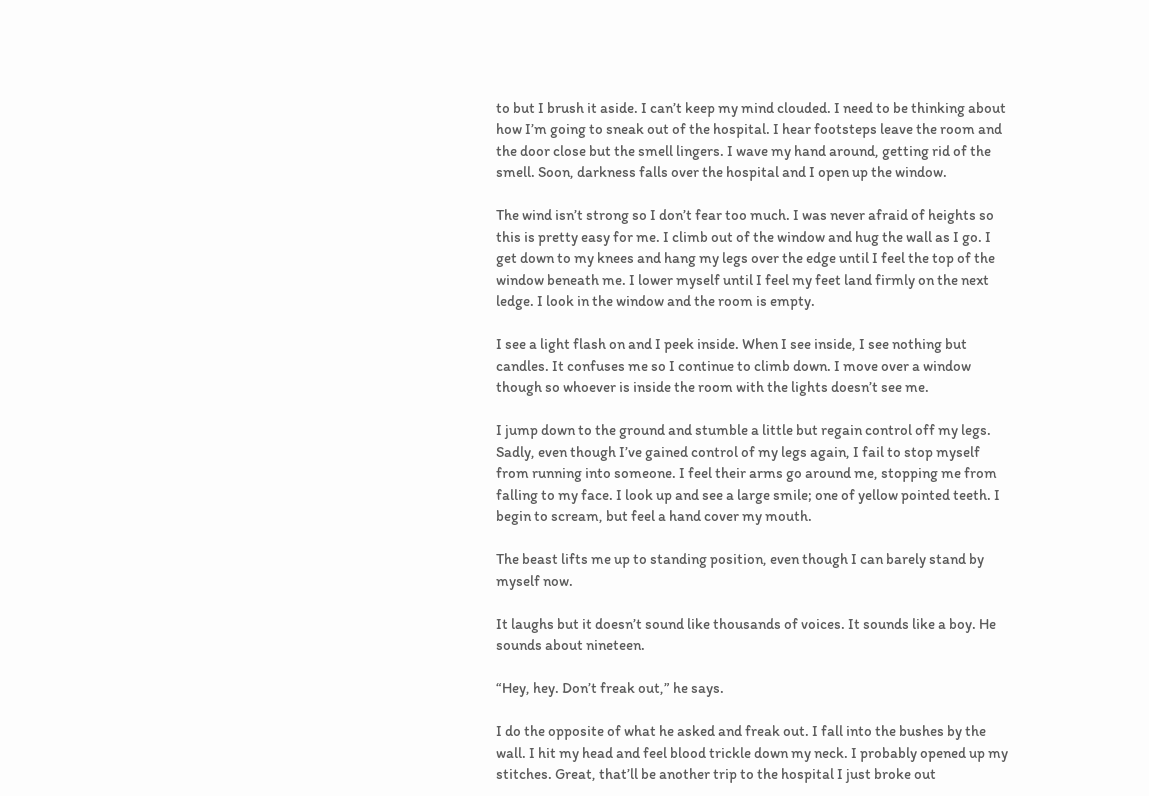to but I brush it aside. I can’t keep my mind clouded. I need to be thinking about how I’m going to sneak out of the hospital. I hear footsteps leave the room and the door close but the smell lingers. I wave my hand around, getting rid of the smell. Soon, darkness falls over the hospital and I open up the window.

The wind isn’t strong so I don’t fear too much. I was never afraid of heights so this is pretty easy for me. I climb out of the window and hug the wall as I go. I get down to my knees and hang my legs over the edge until I feel the top of the window beneath me. I lower myself until I feel my feet land firmly on the next ledge. I look in the window and the room is empty.

I see a light flash on and I peek inside. When I see inside, I see nothing but candles. It confuses me so I continue to climb down. I move over a window though so whoever is inside the room with the lights doesn’t see me.

I jump down to the ground and stumble a little but regain control off my legs. Sadly, even though I’ve gained control of my legs again, I fail to stop myself from running into someone. I feel their arms go around me, stopping me from falling to my face. I look up and see a large smile; one of yellow pointed teeth. I begin to scream, but feel a hand cover my mouth.

The beast lifts me up to standing position, even though I can barely stand by myself now.

It laughs but it doesn’t sound like thousands of voices. It sounds like a boy. He sounds about nineteen.

“Hey, hey. Don’t freak out,” he says.

I do the opposite of what he asked and freak out. I fall into the bushes by the wall. I hit my head and feel blood trickle down my neck. I probably opened up my stitches. Great, that’ll be another trip to the hospital I just broke out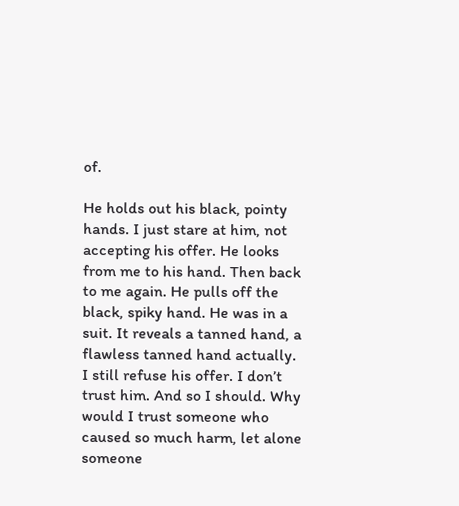of.

He holds out his black, pointy hands. I just stare at him, not accepting his offer. He looks from me to his hand. Then back to me again. He pulls off the black, spiky hand. He was in a suit. It reveals a tanned hand, a flawless tanned hand actually. I still refuse his offer. I don’t trust him. And so I should. Why would I trust someone who caused so much harm, let alone someone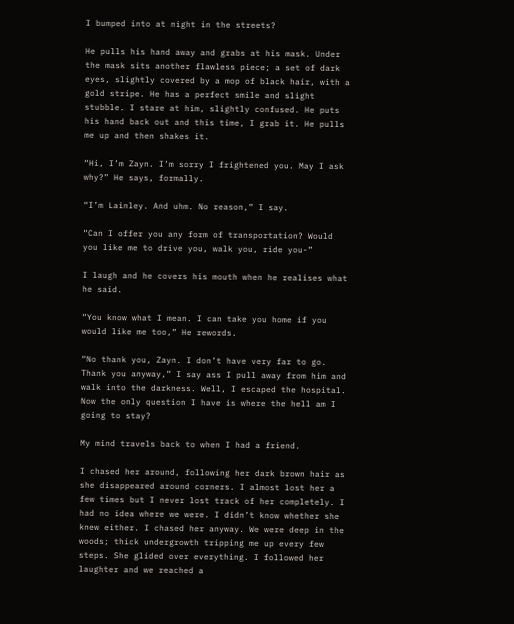I bumped into at night in the streets?

He pulls his hand away and grabs at his mask. Under the mask sits another flawless piece; a set of dark eyes, slightly covered by a mop of black hair, with a gold stripe. He has a perfect smile and slight stubble. I stare at him, slightly confused. He puts his hand back out and this time, I grab it. He pulls me up and then shakes it.

“Hi, I’m Zayn. I’m sorry I frightened you. May I ask why?” He says, formally.

“I’m Lainley. And uhm. No reason,” I say.

“Can I offer you any form of transportation? Would you like me to drive you, walk you, ride you-”

I laugh and he covers his mouth when he realises what he said.

“You know what I mean. I can take you home if you would like me too,” He rewords.

“No thank you, Zayn. I don’t have very far to go. Thank you anyway,” I say ass I pull away from him and walk into the darkness. Well, I escaped the hospital. Now the only question I have is where the hell am I going to stay?

My mind travels back to when I had a friend.

I chased her around, following her dark brown hair as she disappeared around corners. I almost lost her a few times but I never lost track of her completely. I had no idea where we were. I didn’t know whether she knew either. I chased her anyway. We were deep in the woods; thick undergrowth tripping me up every few steps. She glided over everything. I followed her laughter and we reached a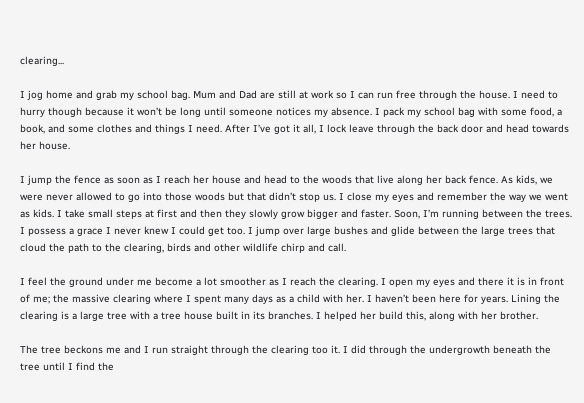clearing...

I jog home and grab my school bag. Mum and Dad are still at work so I can run free through the house. I need to hurry though because it won’t be long until someone notices my absence. I pack my school bag with some food, a book, and some clothes and things I need. After I’ve got it all, I lock leave through the back door and head towards her house.

I jump the fence as soon as I reach her house and head to the woods that live along her back fence. As kids, we were never allowed to go into those woods but that didn’t stop us. I close my eyes and remember the way we went as kids. I take small steps at first and then they slowly grow bigger and faster. Soon, I’m running between the trees. I possess a grace I never knew I could get too. I jump over large bushes and glide between the large trees that cloud the path to the clearing, birds and other wildlife chirp and call.

I feel the ground under me become a lot smoother as I reach the clearing. I open my eyes and there it is in front of me; the massive clearing where I spent many days as a child with her. I haven’t been here for years. Lining the clearing is a large tree with a tree house built in its branches. I helped her build this, along with her brother.

The tree beckons me and I run straight through the clearing too it. I did through the undergrowth beneath the tree until I find the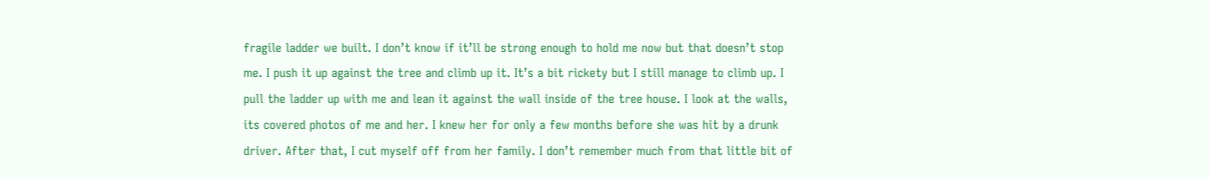fragile ladder we built. I don’t know if it’ll be strong enough to hold me now but that doesn’t stop me. I push it up against the tree and climb up it. It’s a bit rickety but I still manage to climb up. I pull the ladder up with me and lean it against the wall inside of the tree house. I look at the walls, its covered photos of me and her. I knew her for only a few months before she was hit by a drunk driver. After that, I cut myself off from her family. I don’t remember much from that little bit of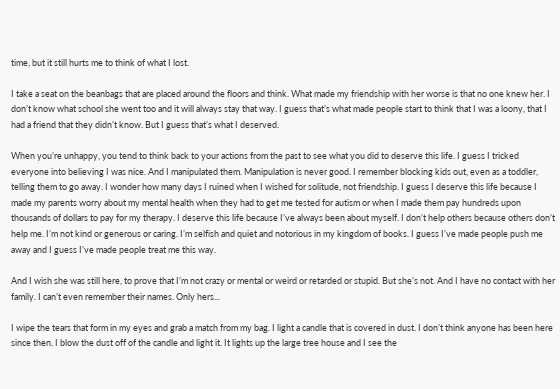time, but it still hurts me to think of what I lost.

I take a seat on the beanbags that are placed around the floors and think. What made my friendship with her worse is that no one knew her. I don’t know what school she went too and it will always stay that way. I guess that’s what made people start to think that I was a loony, that I had a friend that they didn’t know. But I guess that’s what I deserved.

When you’re unhappy, you tend to think back to your actions from the past to see what you did to deserve this life. I guess I tricked everyone into believing I was nice. And I manipulated them. Manipulation is never good. I remember blocking kids out, even as a toddler, telling them to go away. I wonder how many days I ruined when I wished for solitude, not friendship. I guess I deserve this life because I made my parents worry about my mental health when they had to get me tested for autism or when I made them pay hundreds upon thousands of dollars to pay for my therapy. I deserve this life because I’ve always been about myself. I don’t help others because others don’t help me. I’m not kind or generous or caring. I’m selfish and quiet and notorious in my kingdom of books. I guess I’ve made people push me away and I guess I’ve made people treat me this way.

And I wish she was still here, to prove that I’m not crazy or mental or weird or retarded or stupid. But she’s not. And I have no contact with her family. I can’t even remember their names. Only hers...

I wipe the tears that form in my eyes and grab a match from my bag. I light a candle that is covered in dust. I don’t think anyone has been here since then. I blow the dust off of the candle and light it. It lights up the large tree house and I see the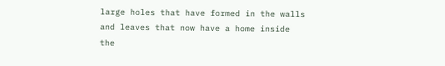large holes that have formed in the walls and leaves that now have a home inside the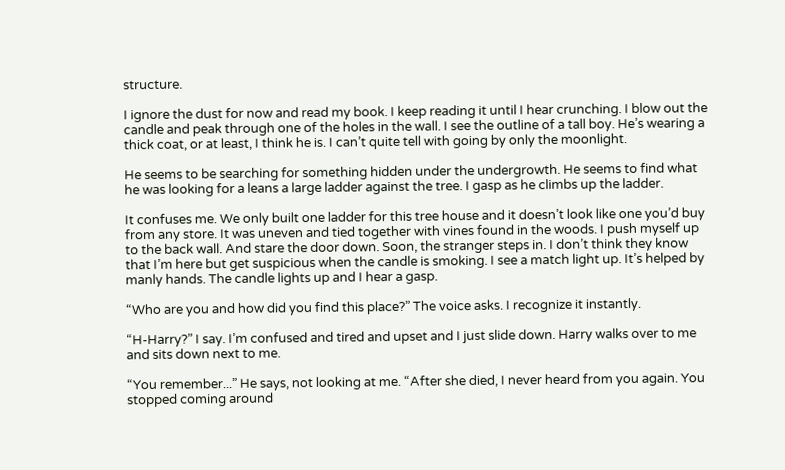structure.

I ignore the dust for now and read my book. I keep reading it until I hear crunching. I blow out the candle and peak through one of the holes in the wall. I see the outline of a tall boy. He’s wearing a thick coat, or at least, I think he is. I can’t quite tell with going by only the moonlight.

He seems to be searching for something hidden under the undergrowth. He seems to find what he was looking for a leans a large ladder against the tree. I gasp as he climbs up the ladder.

It confuses me. We only built one ladder for this tree house and it doesn’t look like one you’d buy from any store. It was uneven and tied together with vines found in the woods. I push myself up to the back wall. And stare the door down. Soon, the stranger steps in. I don’t think they know that I’m here but get suspicious when the candle is smoking. I see a match light up. It’s helped by manly hands. The candle lights up and I hear a gasp.

“Who are you and how did you find this place?” The voice asks. I recognize it instantly.

“H-Harry?” I say. I’m confused and tired and upset and I just slide down. Harry walks over to me and sits down next to me.

“You remember...” He says, not looking at me. “After she died, I never heard from you again. You stopped coming around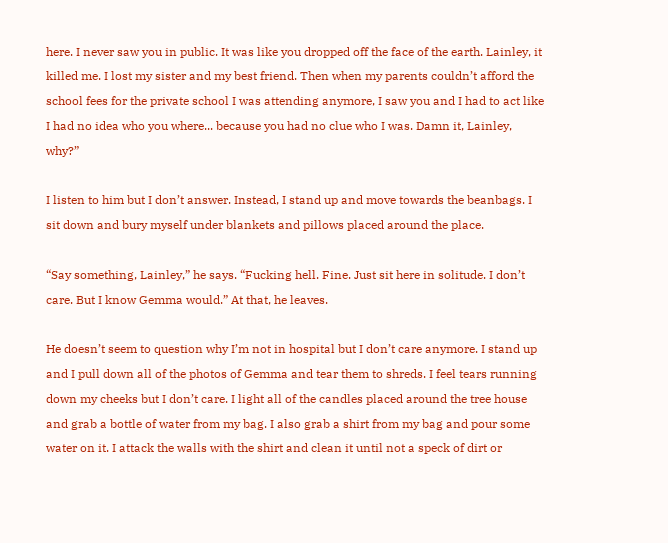here. I never saw you in public. It was like you dropped off the face of the earth. Lainley, it killed me. I lost my sister and my best friend. Then when my parents couldn’t afford the school fees for the private school I was attending anymore, I saw you and I had to act like I had no idea who you where... because you had no clue who I was. Damn it, Lainley, why?”

I listen to him but I don’t answer. Instead, I stand up and move towards the beanbags. I sit down and bury myself under blankets and pillows placed around the place.

“Say something, Lainley,” he says. “Fucking hell. Fine. Just sit here in solitude. I don’t care. But I know Gemma would.” At that, he leaves.

He doesn’t seem to question why I’m not in hospital but I don’t care anymore. I stand up and I pull down all of the photos of Gemma and tear them to shreds. I feel tears running down my cheeks but I don’t care. I light all of the candles placed around the tree house and grab a bottle of water from my bag. I also grab a shirt from my bag and pour some water on it. I attack the walls with the shirt and clean it until not a speck of dirt or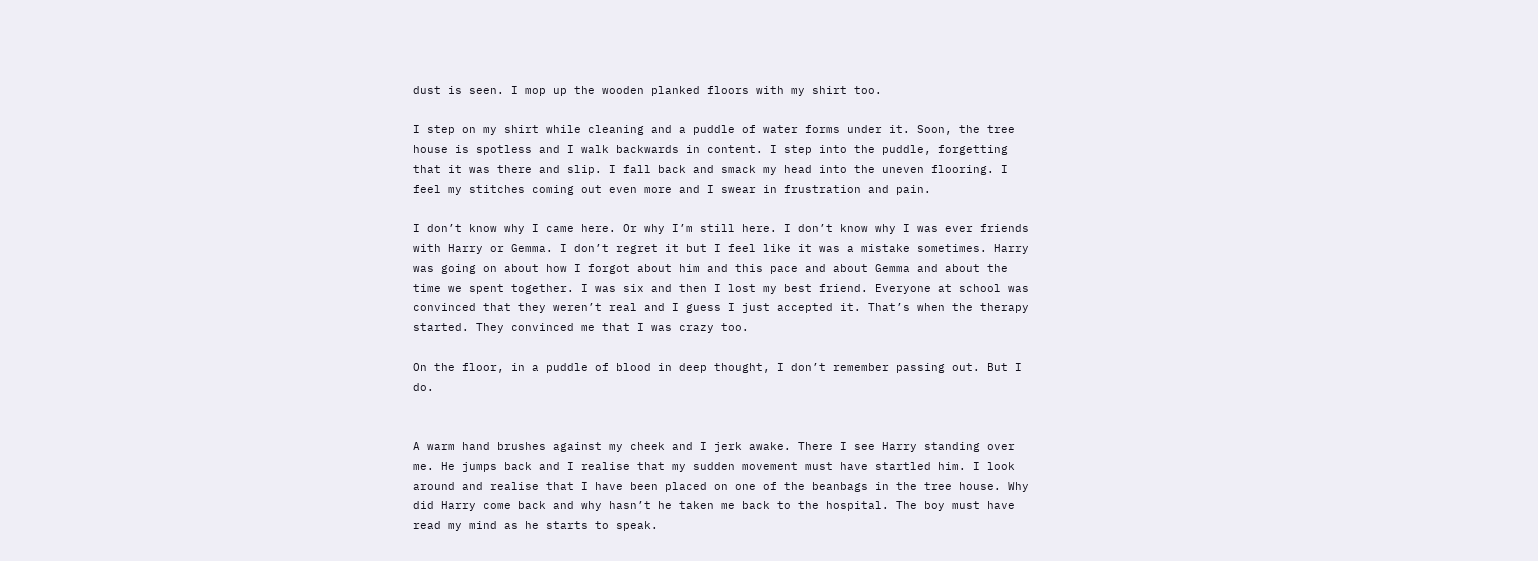dust is seen. I mop up the wooden planked floors with my shirt too.

I step on my shirt while cleaning and a puddle of water forms under it. Soon, the tree house is spotless and I walk backwards in content. I step into the puddle, forgetting that it was there and slip. I fall back and smack my head into the uneven flooring. I feel my stitches coming out even more and I swear in frustration and pain.

I don’t know why I came here. Or why I’m still here. I don’t know why I was ever friends with Harry or Gemma. I don’t regret it but I feel like it was a mistake sometimes. Harry was going on about how I forgot about him and this pace and about Gemma and about the time we spent together. I was six and then I lost my best friend. Everyone at school was convinced that they weren’t real and I guess I just accepted it. That’s when the therapy started. They convinced me that I was crazy too.

On the floor, in a puddle of blood in deep thought, I don’t remember passing out. But I do.


A warm hand brushes against my cheek and I jerk awake. There I see Harry standing over me. He jumps back and I realise that my sudden movement must have startled him. I look around and realise that I have been placed on one of the beanbags in the tree house. Why did Harry come back and why hasn’t he taken me back to the hospital. The boy must have read my mind as he starts to speak.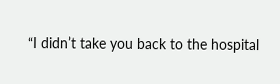“I didn’t take you back to the hospital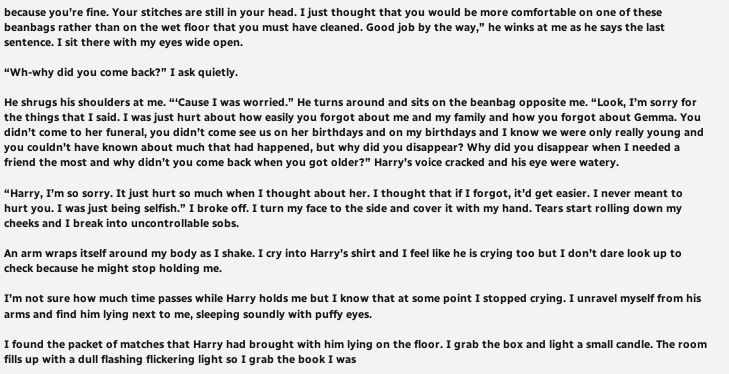because you’re fine. Your stitches are still in your head. I just thought that you would be more comfortable on one of these beanbags rather than on the wet floor that you must have cleaned. Good job by the way,” he winks at me as he says the last sentence. I sit there with my eyes wide open.

“Wh-why did you come back?” I ask quietly.

He shrugs his shoulders at me. “‘Cause I was worried.” He turns around and sits on the beanbag opposite me. “Look, I’m sorry for the things that I said. I was just hurt about how easily you forgot about me and my family and how you forgot about Gemma. You didn’t come to her funeral, you didn’t come see us on her birthdays and on my birthdays and I know we were only really young and you couldn’t have known about much that had happened, but why did you disappear? Why did you disappear when I needed a friend the most and why didn’t you come back when you got older?” Harry’s voice cracked and his eye were watery.

“Harry, I’m so sorry. It just hurt so much when I thought about her. I thought that if I forgot, it’d get easier. I never meant to hurt you. I was just being selfish.” I broke off. I turn my face to the side and cover it with my hand. Tears start rolling down my cheeks and I break into uncontrollable sobs.

An arm wraps itself around my body as I shake. I cry into Harry’s shirt and I feel like he is crying too but I don’t dare look up to check because he might stop holding me.

I’m not sure how much time passes while Harry holds me but I know that at some point I stopped crying. I unravel myself from his arms and find him lying next to me, sleeping soundly with puffy eyes.

I found the packet of matches that Harry had brought with him lying on the floor. I grab the box and light a small candle. The room fills up with a dull flashing flickering light so I grab the book I was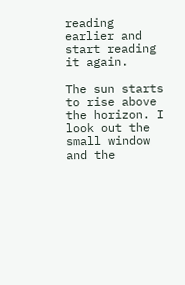reading earlier and start reading it again.

The sun starts to rise above the horizon. I look out the small window and the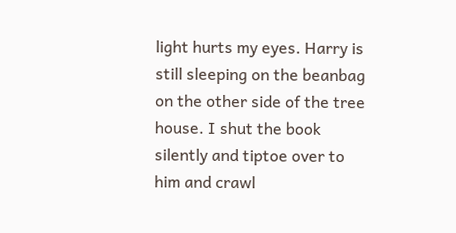light hurts my eyes. Harry is still sleeping on the beanbag on the other side of the tree house. I shut the book silently and tiptoe over to him and crawl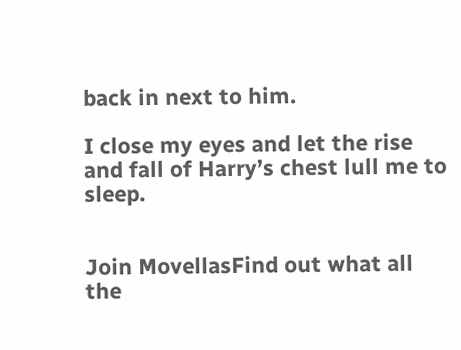back in next to him.

I close my eyes and let the rise and fall of Harry’s chest lull me to sleep.


Join MovellasFind out what all the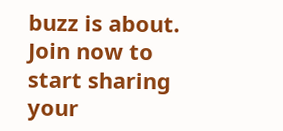buzz is about. Join now to start sharing your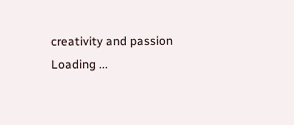creativity and passion
Loading ...